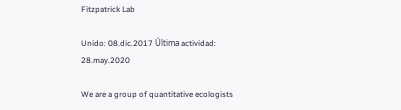Fitzpatrick Lab

Unido: 08.dic.2017 Última actividad: 28.may.2020

We are a group of quantitative ecologists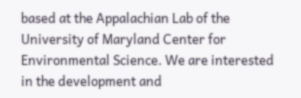based at the Appalachian Lab of the University of Maryland Center for Environmental Science. We are interested in the development and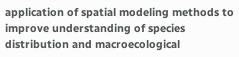application of spatial modeling methods to improve understanding of species distribution and macroecological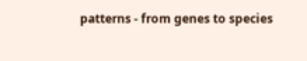patterns - from genes to species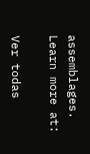assemblages. Learn more at:

Ver todas